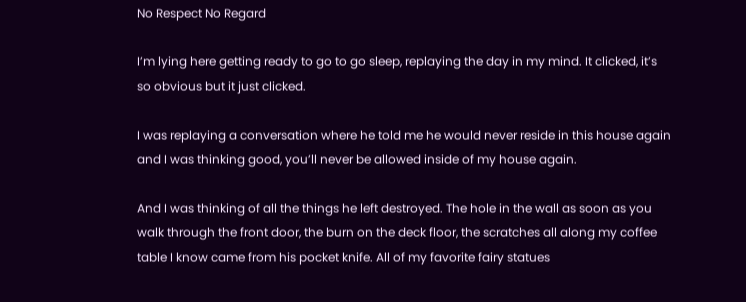No Respect No Regard

I’m lying here getting ready to go to go sleep, replaying the day in my mind. It clicked, it’s so obvious but it just clicked.

I was replaying a conversation where he told me he would never reside in this house again and I was thinking good, you’ll never be allowed inside of my house again.

And I was thinking of all the things he left destroyed. The hole in the wall as soon as you walk through the front door, the burn on the deck floor, the scratches all along my coffee table I know came from his pocket knife. All of my favorite fairy statues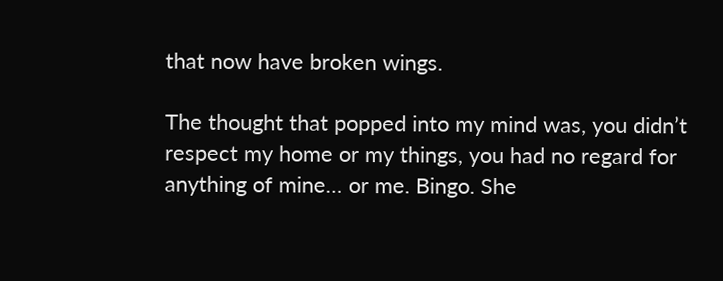that now have broken wings.

The thought that popped into my mind was, you didn’t respect my home or my things, you had no regard for anything of mine… or me. Bingo. She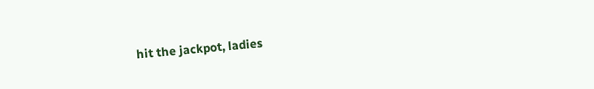hit the jackpot, ladies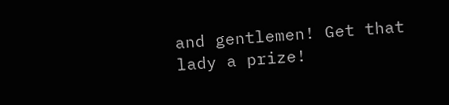and gentlemen! Get that lady a prize!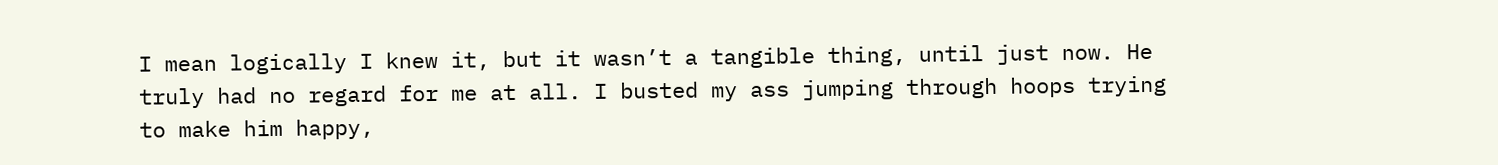I mean logically I knew it, but it wasn’t a tangible thing, until just now. He truly had no regard for me at all. I busted my ass jumping through hoops trying to make him happy,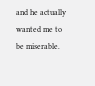and he actually wanted me to be miserable.